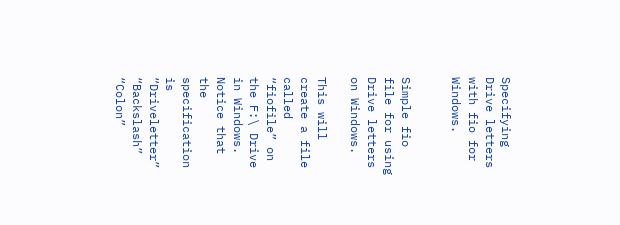Specifying Drive letters with fio for Windows.


Simple fio file for using Drive letters on Windows.

This will create a file called “fiofile” on the F:\ Drive in Windows.  Notice that the specification is “Driveletter” “Backslash” “Colon”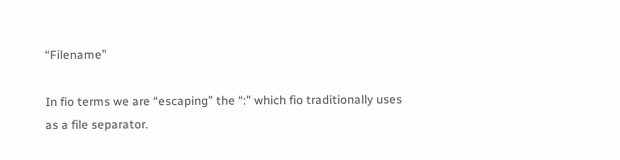“Filename”

In fio terms we are “escaping” the “:” which fio traditionally uses as a file separator.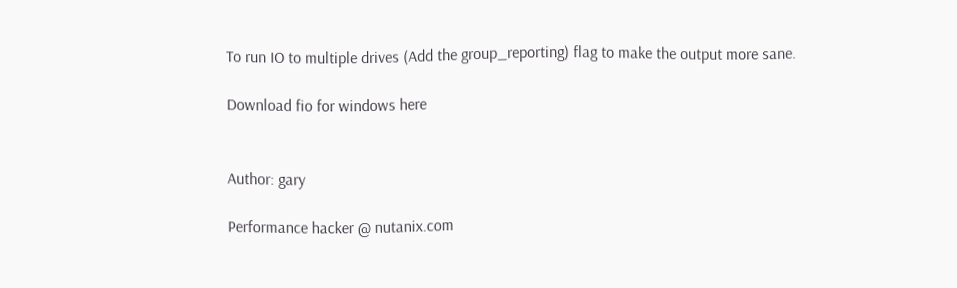To run IO to multiple drives (Add the group_reporting) flag to make the output more sane.

Download fio for windows here


Author: gary

Performance hacker @ nutanix.com